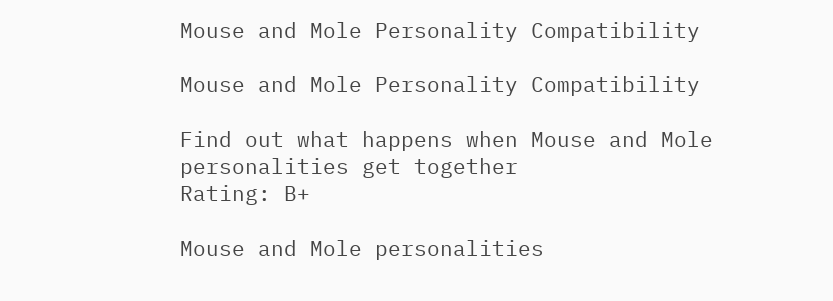Mouse and Mole Personality Compatibility

Mouse and Mole Personality Compatibility

Find out what happens when Mouse and Mole personalities get together
Rating: B+

Mouse and Mole personalities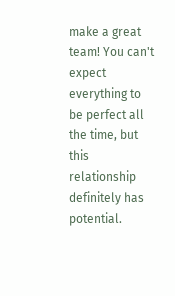make a great team! You can't expect everything to be perfect all the time, but this relationship definitely has potential.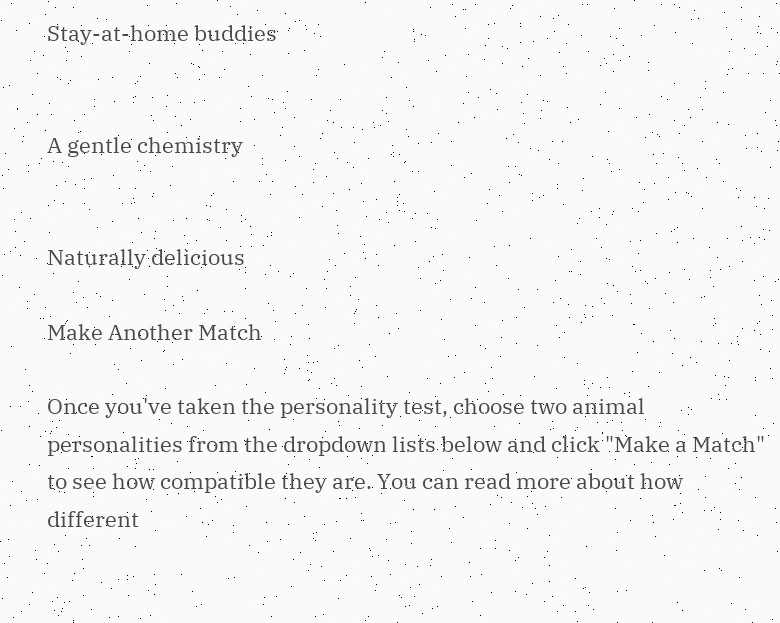Stay-at-home buddies


A gentle chemistry


Naturally delicious

Make Another Match

Once you've taken the personality test, choose two animal personalities from the dropdown lists below and click "Make a Match" to see how compatible they are. You can read more about how different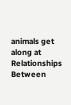animals get along at Relationships Between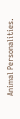Animal Personalities.